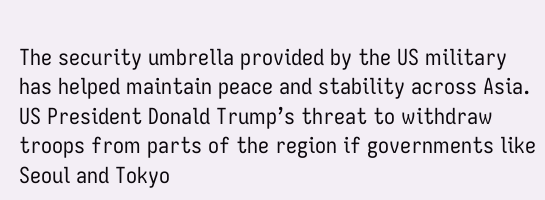The security umbrella provided by the US military has helped maintain peace and stability across Asia. US President Donald Trump’s threat to withdraw troops from parts of the region if governments like Seoul and Tokyo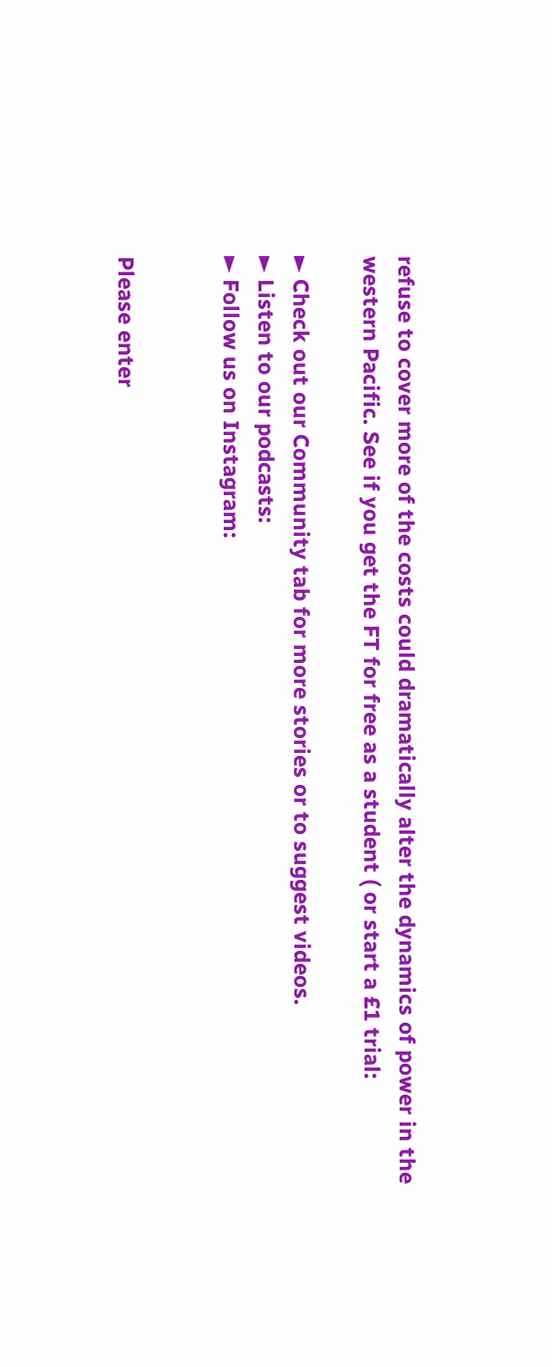refuse to cover more of the costs could dramatically alter the dynamics of power in the western Pacific. See if you get the FT for free as a student ( or start a £1 trial:

► Check out our Community tab for more stories or to suggest videos.
► Listen to our podcasts:
► Follow us on Instagram:


Please enter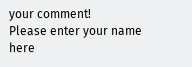your comment!
Please enter your name here